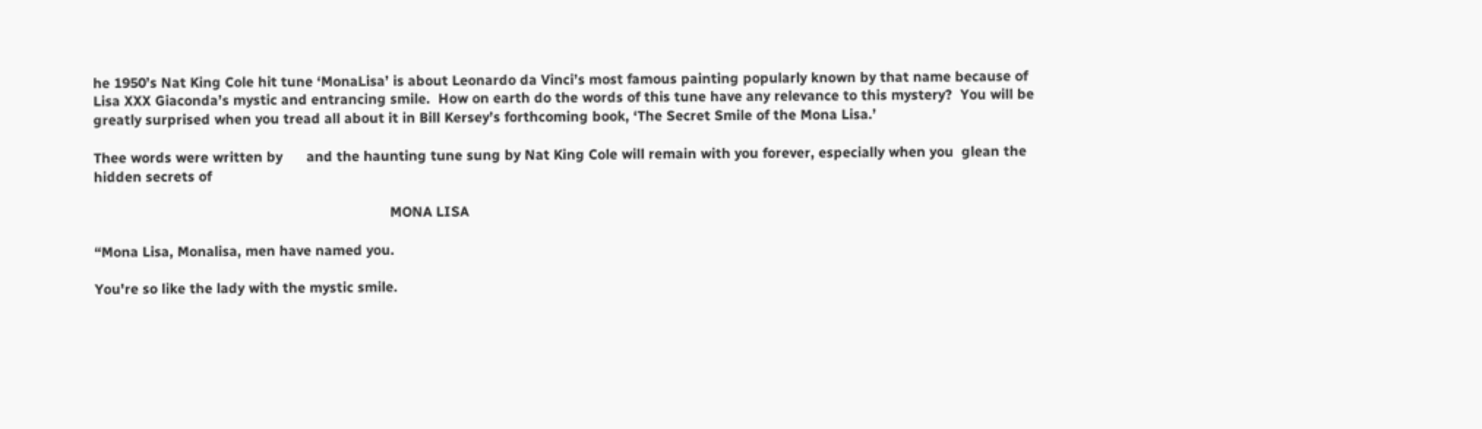he 1950’s Nat King Cole hit tune ‘MonaLisa’ is about Leonardo da Vinci’s most famous painting popularly known by that name because of Lisa XXX Giaconda’s mystic and entrancing smile.  How on earth do the words of this tune have any relevance to this mystery?  You will be greatly surprised when you tread all about it in Bill Kersey’s forthcoming book, ‘The Secret Smile of the Mona Lisa.’

Thee words were written by      and the haunting tune sung by Nat King Cole will remain with you forever, especially when you  glean the hidden secrets of

                                                                          MONA LISA

“Mona Lisa, Monalisa, men have named you.

You're so like the lady with the mystic smile.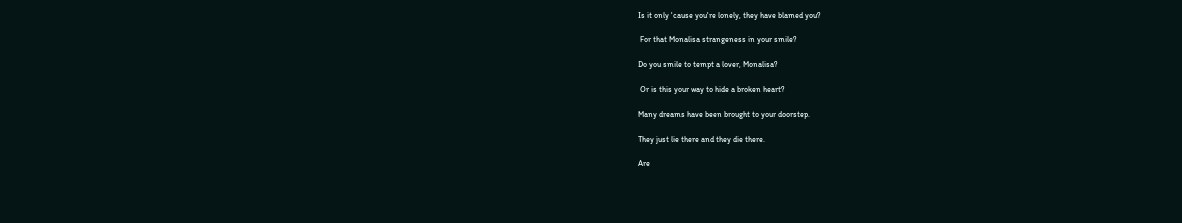Is it only 'cause you're lonely, they have blamed you?

 For that Monalisa strangeness in your smile?

Do you smile to tempt a lover, Monalisa?

 Or is this your way to hide a broken heart?

Many dreams have been brought to your doorstep.

They just lie there and they die there.

Are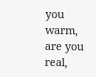you warm, are you real,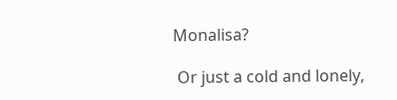Monalisa?

 Or just a cold and lonely,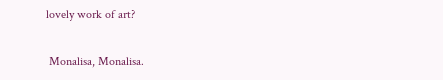lovely work of art?

 Monalisa, Monalisa.